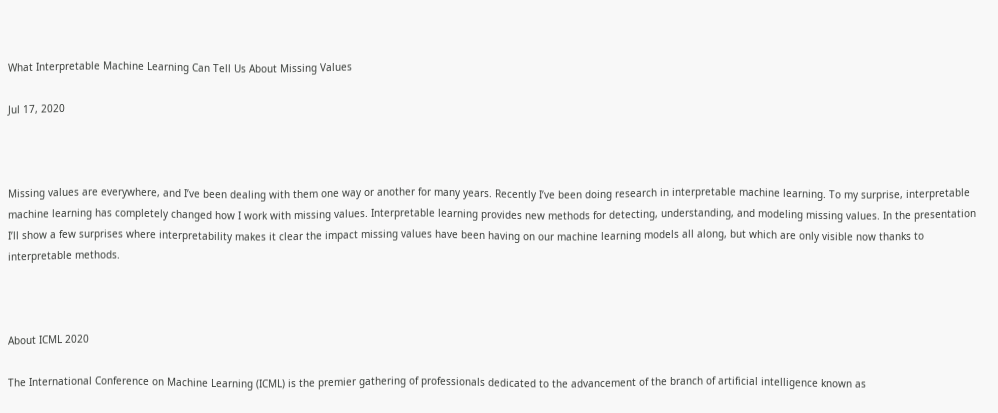What Interpretable Machine Learning Can Tell Us About Missing Values

Jul 17, 2020



Missing values are everywhere, and I’ve been dealing with them one way or another for many years. Recently I’ve been doing research in interpretable machine learning. To my surprise, interpretable machine learning has completely changed how I work with missing values. Interpretable learning provides new methods for detecting, understanding, and modeling missing values. In the presentation I’ll show a few surprises where interpretability makes it clear the impact missing values have been having on our machine learning models all along, but which are only visible now thanks to interpretable methods.



About ICML 2020

The International Conference on Machine Learning (ICML) is the premier gathering of professionals dedicated to the advancement of the branch of artificial intelligence known as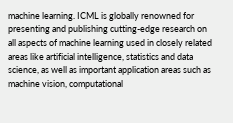machine learning. ICML is globally renowned for presenting and publishing cutting-edge research on all aspects of machine learning used in closely related areas like artificial intelligence, statistics and data science, as well as important application areas such as machine vision, computational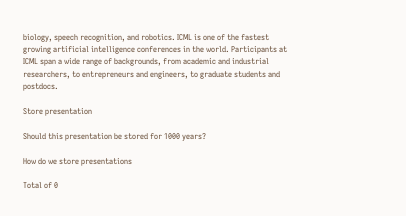biology, speech recognition, and robotics. ICML is one of the fastest growing artificial intelligence conferences in the world. Participants at ICML span a wide range of backgrounds, from academic and industrial researchers, to entrepreneurs and engineers, to graduate students and postdocs.

Store presentation

Should this presentation be stored for 1000 years?

How do we store presentations

Total of 0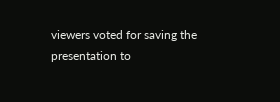viewers voted for saving the presentation to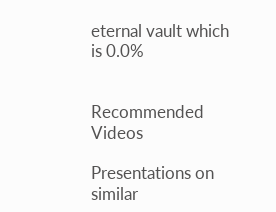eternal vault which is 0.0%


Recommended Videos

Presentations on similar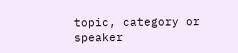topic, category or speaker